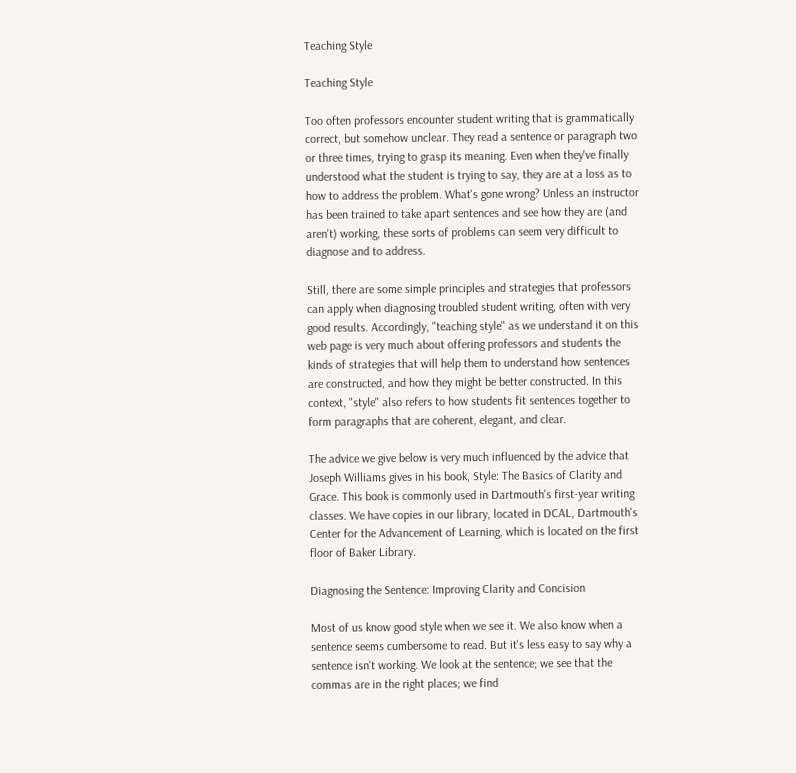Teaching Style

Teaching Style

Too often professors encounter student writing that is grammatically correct, but somehow unclear. They read a sentence or paragraph two or three times, trying to grasp its meaning. Even when they've finally understood what the student is trying to say, they are at a loss as to how to address the problem. What's gone wrong? Unless an instructor has been trained to take apart sentences and see how they are (and aren't) working, these sorts of problems can seem very difficult to diagnose and to address.

Still, there are some simple principles and strategies that professors can apply when diagnosing troubled student writing, often with very good results. Accordingly, "teaching style" as we understand it on this web page is very much about offering professors and students the kinds of strategies that will help them to understand how sentences are constructed, and how they might be better constructed. In this context, "style" also refers to how students fit sentences together to form paragraphs that are coherent, elegant, and clear.

The advice we give below is very much influenced by the advice that Joseph Williams gives in his book, Style: The Basics of Clarity and Grace. This book is commonly used in Dartmouth's first-year writing classes. We have copies in our library, located in DCAL, Dartmouth's Center for the Advancement of Learning, which is located on the first floor of Baker Library.

Diagnosing the Sentence: Improving Clarity and Concision

Most of us know good style when we see it. We also know when a sentence seems cumbersome to read. But it's less easy to say why a sentence isn't working. We look at the sentence; we see that the commas are in the right places; we find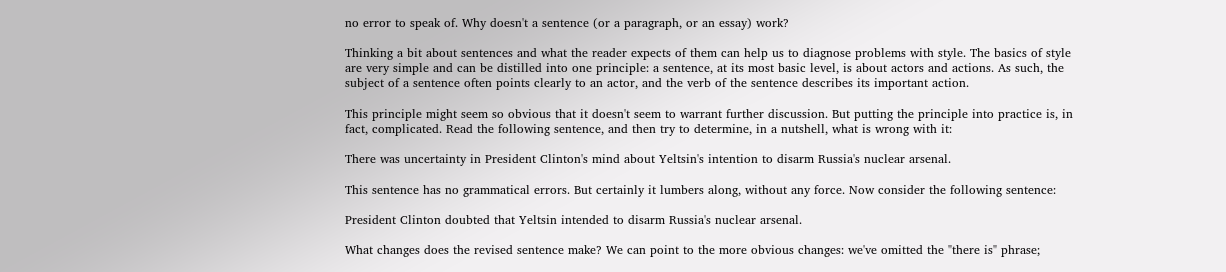no error to speak of. Why doesn't a sentence (or a paragraph, or an essay) work?

Thinking a bit about sentences and what the reader expects of them can help us to diagnose problems with style. The basics of style are very simple and can be distilled into one principle: a sentence, at its most basic level, is about actors and actions. As such, the subject of a sentence often points clearly to an actor, and the verb of the sentence describes its important action.

This principle might seem so obvious that it doesn't seem to warrant further discussion. But putting the principle into practice is, in fact, complicated. Read the following sentence, and then try to determine, in a nutshell, what is wrong with it:

There was uncertainty in President Clinton's mind about Yeltsin's intention to disarm Russia's nuclear arsenal.

This sentence has no grammatical errors. But certainly it lumbers along, without any force. Now consider the following sentence:

President Clinton doubted that Yeltsin intended to disarm Russia's nuclear arsenal.

What changes does the revised sentence make? We can point to the more obvious changes: we've omitted the "there is" phrase;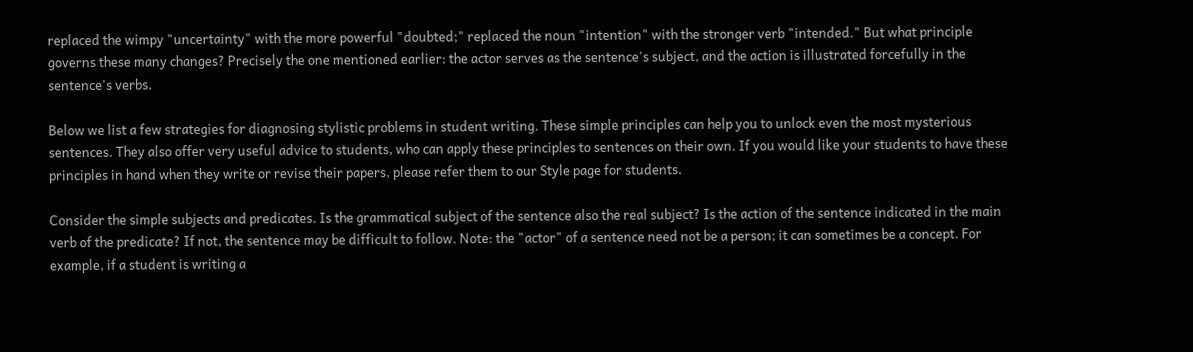replaced the wimpy "uncertainty" with the more powerful "doubted;" replaced the noun "intention" with the stronger verb "intended." But what principle governs these many changes? Precisely the one mentioned earlier: the actor serves as the sentence's subject, and the action is illustrated forcefully in the sentence's verbs.

Below we list a few strategies for diagnosing stylistic problems in student writing. These simple principles can help you to unlock even the most mysterious sentences. They also offer very useful advice to students, who can apply these principles to sentences on their own. If you would like your students to have these principles in hand when they write or revise their papers, please refer them to our Style page for students.

Consider the simple subjects and predicates. Is the grammatical subject of the sentence also the real subject? Is the action of the sentence indicated in the main verb of the predicate? If not, the sentence may be difficult to follow. Note: the "actor" of a sentence need not be a person; it can sometimes be a concept. For example, if a student is writing a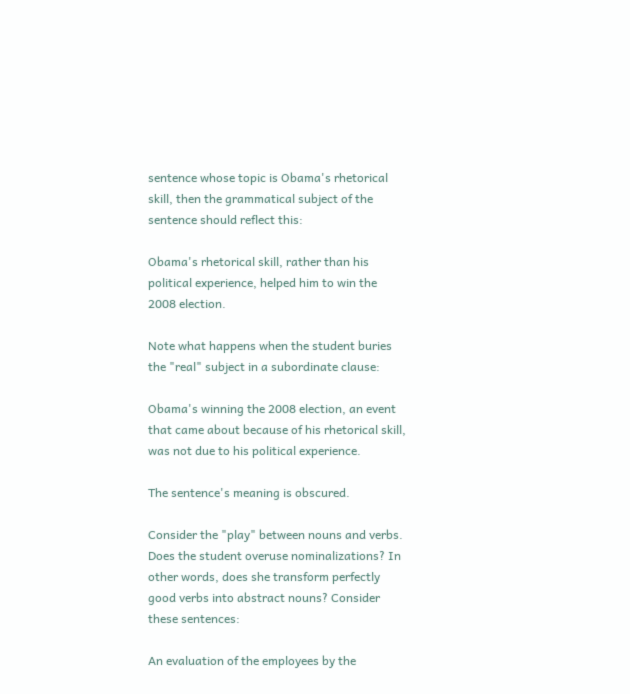sentence whose topic is Obama's rhetorical skill, then the grammatical subject of the sentence should reflect this:

Obama's rhetorical skill, rather than his political experience, helped him to win the 2008 election.

Note what happens when the student buries the "real" subject in a subordinate clause:

Obama's winning the 2008 election, an event that came about because of his rhetorical skill, was not due to his political experience.

The sentence's meaning is obscured.

Consider the "play" between nouns and verbs. Does the student overuse nominalizations? In other words, does she transform perfectly good verbs into abstract nouns? Consider these sentences:

An evaluation of the employees by the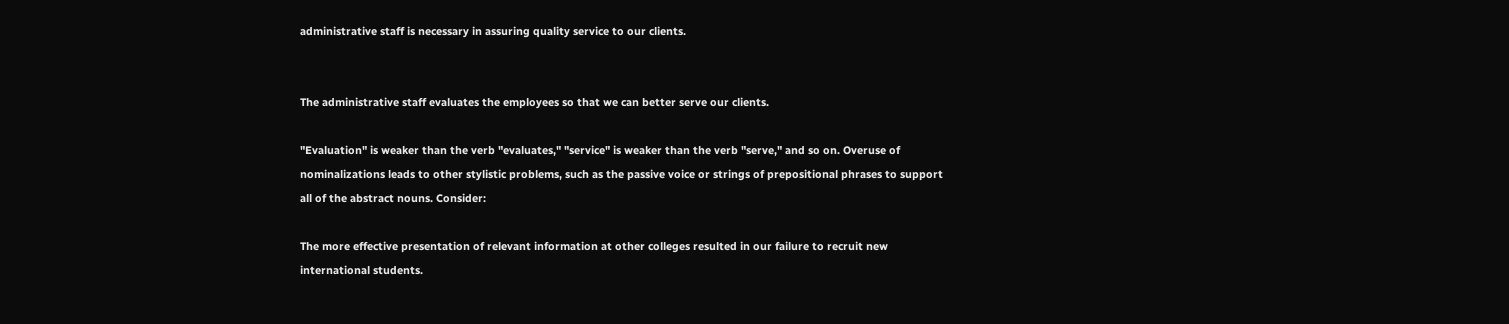administrative staff is necessary in assuring quality service to our clients.


The administrative staff evaluates the employees so that we can better serve our clients.

"Evaluation" is weaker than the verb "evaluates," "service" is weaker than the verb "serve," and so on. Overuse of nominalizations leads to other stylistic problems, such as the passive voice or strings of prepositional phrases to support all of the abstract nouns. Consider:

The more effective presentation of relevant information at other colleges resulted in our failure to recruit new international students.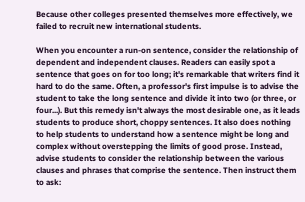Because other colleges presented themselves more effectively, we failed to recruit new international students.

When you encounter a run-on sentence, consider the relationship of dependent and independent clauses. Readers can easily spot a sentence that goes on for too long; it's remarkable that writers find it hard to do the same. Often, a professor's first impulse is to advise the student to take the long sentence and divide it into two (or three, or four...). But this remedy isn't always the most desirable one, as it leads students to produce short, choppy sentences. It also does nothing to help students to understand how a sentence might be long and complex without overstepping the limits of good prose. Instead, advise students to consider the relationship between the various clauses and phrases that comprise the sentence. Then instruct them to ask: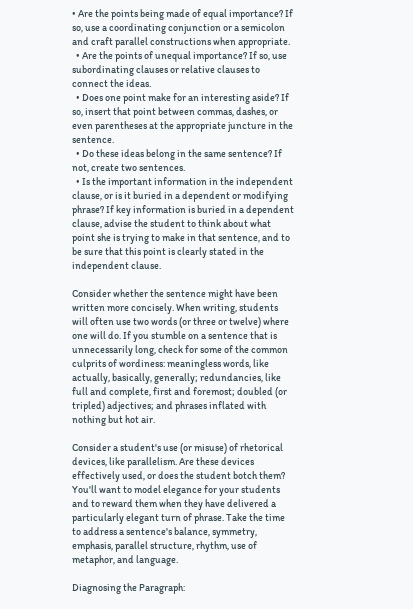• Are the points being made of equal importance? If so, use a coordinating conjunction or a semicolon and craft parallel constructions when appropriate.
  • Are the points of unequal importance? If so, use subordinating clauses or relative clauses to connect the ideas.
  • Does one point make for an interesting aside? If so, insert that point between commas, dashes, or even parentheses at the appropriate juncture in the sentence.
  • Do these ideas belong in the same sentence? If not, create two sentences.
  • Is the important information in the independent clause, or is it buried in a dependent or modifying phrase? If key information is buried in a dependent clause, advise the student to think about what point she is trying to make in that sentence, and to be sure that this point is clearly stated in the independent clause.

Consider whether the sentence might have been written more concisely. When writing, students will often use two words (or three or twelve) where one will do. If you stumble on a sentence that is unnecessarily long, check for some of the common culprits of wordiness: meaningless words, like actually, basically, generally; redundancies, like full and complete, first and foremost; doubled (or tripled) adjectives; and phrases inflated with nothing but hot air.

Consider a student's use (or misuse) of rhetorical devices, like parallelism. Are these devices effectively used, or does the student botch them? You'll want to model elegance for your students and to reward them when they have delivered a particularly elegant turn of phrase. Take the time to address a sentence's balance, symmetry, emphasis, parallel structure, rhythm, use of metaphor, and language.

Diagnosing the Paragraph: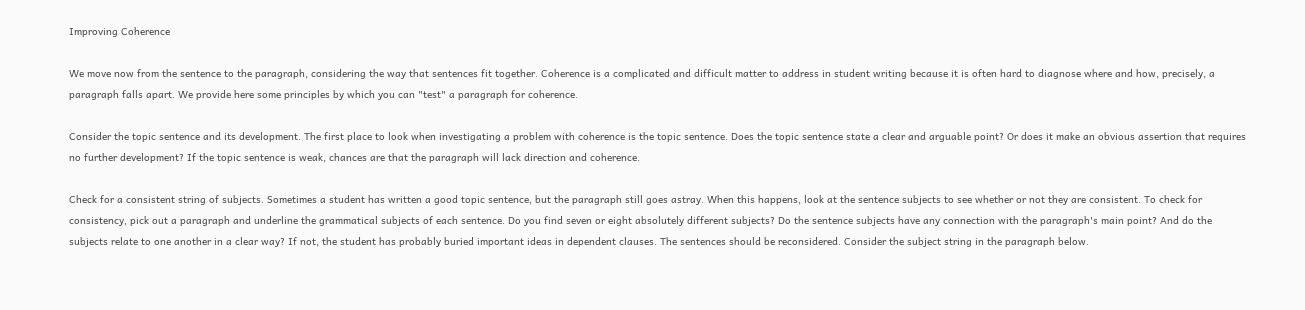Improving Coherence

We move now from the sentence to the paragraph, considering the way that sentences fit together. Coherence is a complicated and difficult matter to address in student writing because it is often hard to diagnose where and how, precisely, a paragraph falls apart. We provide here some principles by which you can "test" a paragraph for coherence.

Consider the topic sentence and its development. The first place to look when investigating a problem with coherence is the topic sentence. Does the topic sentence state a clear and arguable point? Or does it make an obvious assertion that requires no further development? If the topic sentence is weak, chances are that the paragraph will lack direction and coherence.

Check for a consistent string of subjects. Sometimes a student has written a good topic sentence, but the paragraph still goes astray. When this happens, look at the sentence subjects to see whether or not they are consistent. To check for consistency, pick out a paragraph and underline the grammatical subjects of each sentence. Do you find seven or eight absolutely different subjects? Do the sentence subjects have any connection with the paragraph's main point? And do the subjects relate to one another in a clear way? If not, the student has probably buried important ideas in dependent clauses. The sentences should be reconsidered. Consider the subject string in the paragraph below.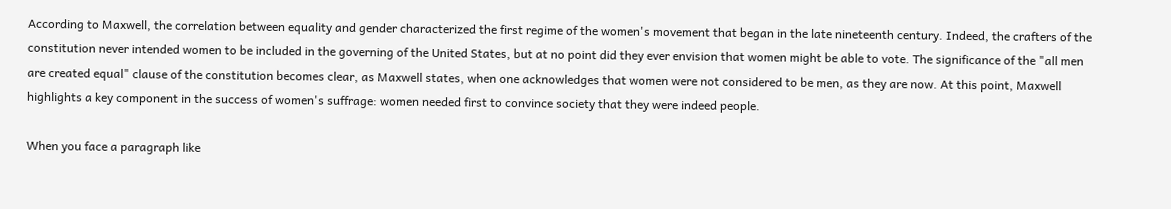According to Maxwell, the correlation between equality and gender characterized the first regime of the women's movement that began in the late nineteenth century. Indeed, the crafters of the constitution never intended women to be included in the governing of the United States, but at no point did they ever envision that women might be able to vote. The significance of the "all men are created equal" clause of the constitution becomes clear, as Maxwell states, when one acknowledges that women were not considered to be men, as they are now. At this point, Maxwell highlights a key component in the success of women's suffrage: women needed first to convince society that they were indeed people.

When you face a paragraph like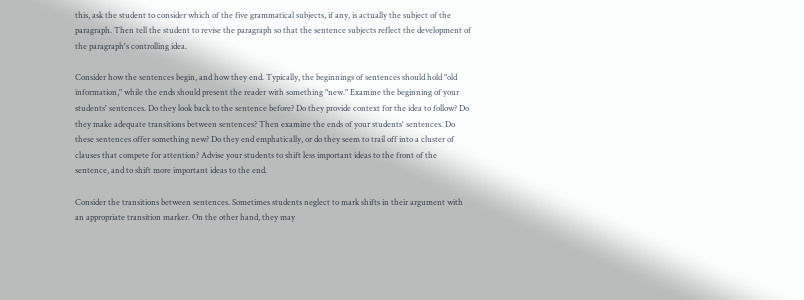this, ask the student to consider which of the five grammatical subjects, if any, is actually the subject of the paragraph. Then tell the student to revise the paragraph so that the sentence subjects reflect the development of the paragraph's controlling idea.

Consider how the sentences begin, and how they end. Typically, the beginnings of sentences should hold "old information," while the ends should present the reader with something "new." Examine the beginning of your students' sentences. Do they look back to the sentence before? Do they provide context for the idea to follow? Do they make adequate transitions between sentences? Then examine the ends of your students' sentences. Do these sentences offer something new? Do they end emphatically, or do they seem to trail off into a cluster of clauses that compete for attention? Advise your students to shift less important ideas to the front of the sentence, and to shift more important ideas to the end.

Consider the transitions between sentences. Sometimes students neglect to mark shifts in their argument with an appropriate transition marker. On the other hand, they may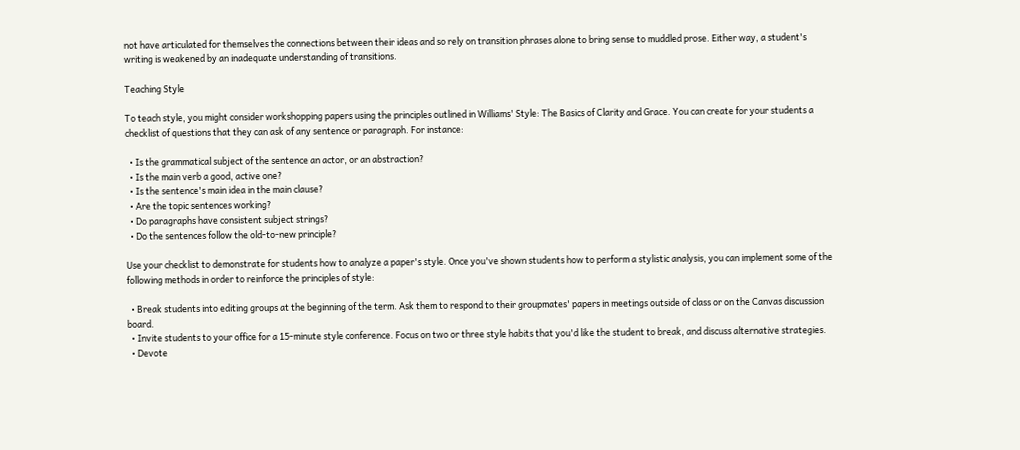not have articulated for themselves the connections between their ideas and so rely on transition phrases alone to bring sense to muddled prose. Either way, a student's writing is weakened by an inadequate understanding of transitions.

Teaching Style

To teach style, you might consider workshopping papers using the principles outlined in Williams' Style: The Basics of Clarity and Grace. You can create for your students a checklist of questions that they can ask of any sentence or paragraph. For instance:

  • Is the grammatical subject of the sentence an actor, or an abstraction?
  • Is the main verb a good, active one?
  • Is the sentence's main idea in the main clause?
  • Are the topic sentences working?
  • Do paragraphs have consistent subject strings?
  • Do the sentences follow the old-to-new principle?

Use your checklist to demonstrate for students how to analyze a paper's style. Once you've shown students how to perform a stylistic analysis, you can implement some of the following methods in order to reinforce the principles of style:

  • Break students into editing groups at the beginning of the term. Ask them to respond to their groupmates' papers in meetings outside of class or on the Canvas discussion board.
  • Invite students to your office for a 15-minute style conference. Focus on two or three style habits that you'd like the student to break, and discuss alternative strategies.
  • Devote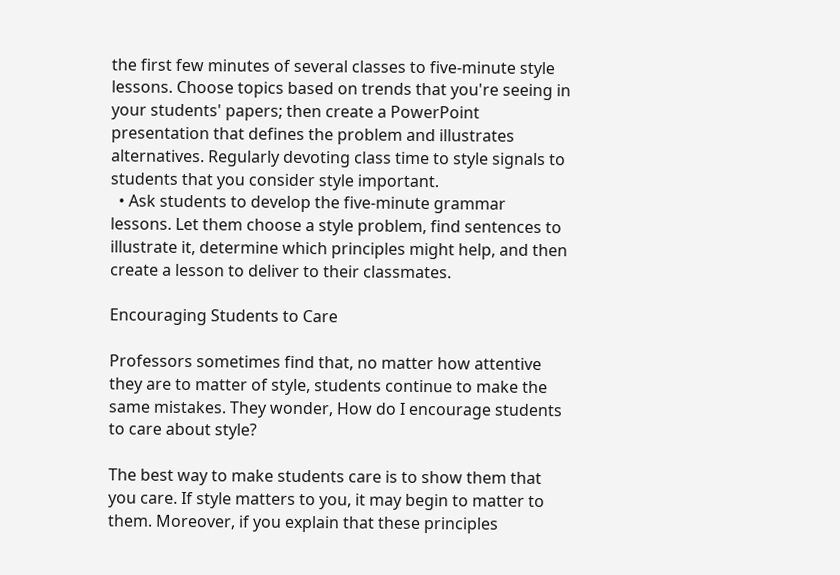the first few minutes of several classes to five-minute style lessons. Choose topics based on trends that you're seeing in your students' papers; then create a PowerPoint presentation that defines the problem and illustrates alternatives. Regularly devoting class time to style signals to students that you consider style important.
  • Ask students to develop the five-minute grammar lessons. Let them choose a style problem, find sentences to illustrate it, determine which principles might help, and then create a lesson to deliver to their classmates.

Encouraging Students to Care

Professors sometimes find that, no matter how attentive they are to matter of style, students continue to make the same mistakes. They wonder, How do I encourage students to care about style?

The best way to make students care is to show them that you care. If style matters to you, it may begin to matter to them. Moreover, if you explain that these principles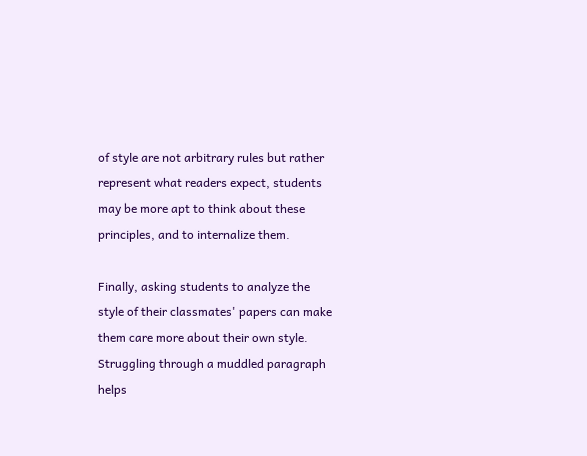of style are not arbitrary rules but rather represent what readers expect, students may be more apt to think about these principles, and to internalize them.

Finally, asking students to analyze the style of their classmates' papers can make them care more about their own style. Struggling through a muddled paragraph helps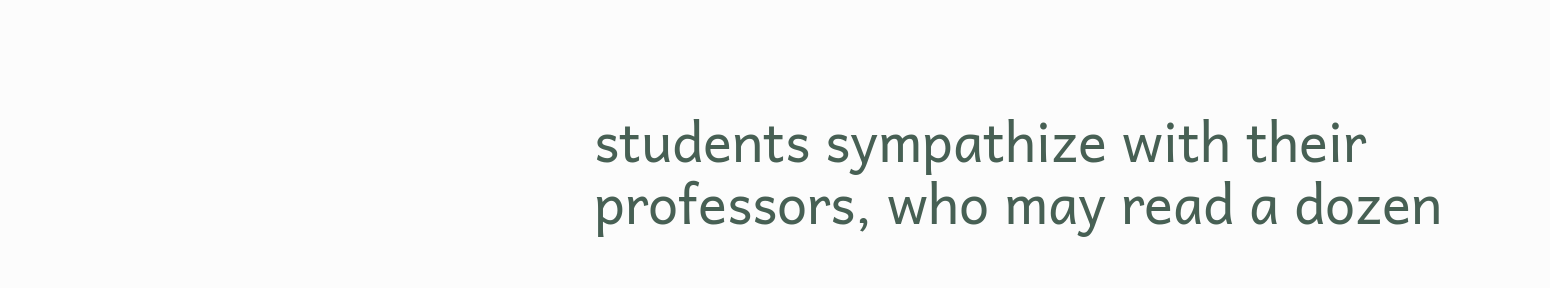students sympathize with their professors, who may read a dozen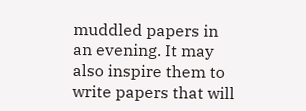muddled papers in an evening. It may also inspire them to write papers that will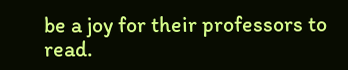be a joy for their professors to read.